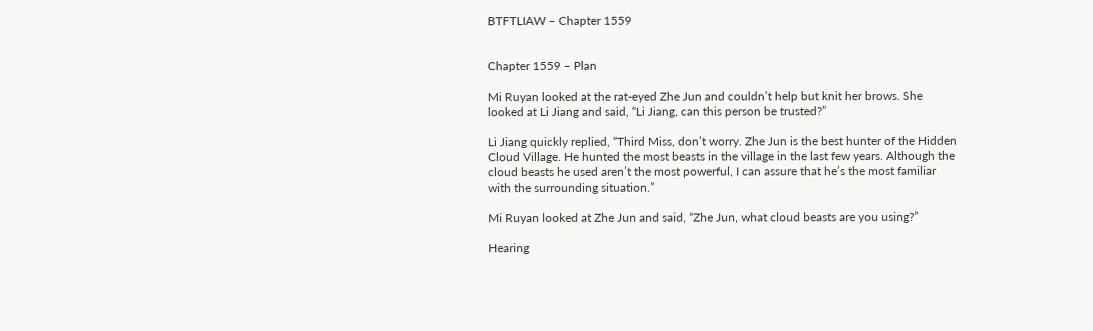BTFTLIAW – Chapter 1559


Chapter 1559 – Plan

Mi Ruyan looked at the rat-eyed Zhe Jun and couldn’t help but knit her brows. She looked at Li Jiang and said, “Li Jiang, can this person be trusted?”

Li Jiang quickly replied, “Third Miss, don’t worry. Zhe Jun is the best hunter of the Hidden Cloud Village. He hunted the most beasts in the village in the last few years. Although the cloud beasts he used aren’t the most powerful, I can assure that he’s the most familiar with the surrounding situation.”

Mi Ruyan looked at Zhe Jun and said, “Zhe Jun, what cloud beasts are you using?”

Hearing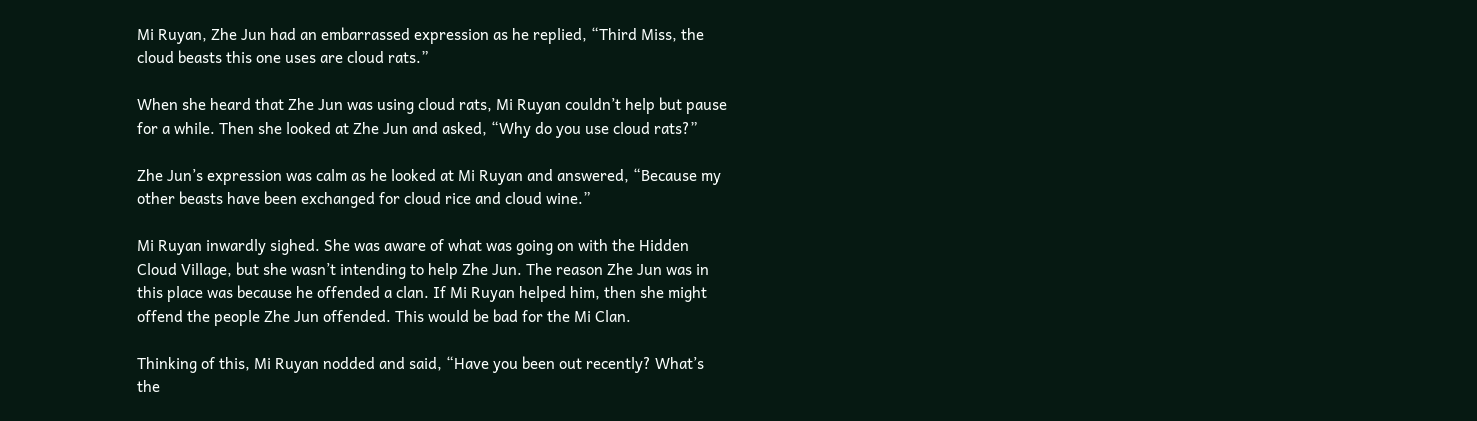Mi Ruyan, Zhe Jun had an embarrassed expression as he replied, “Third Miss, the cloud beasts this one uses are cloud rats.”

When she heard that Zhe Jun was using cloud rats, Mi Ruyan couldn’t help but pause for a while. Then she looked at Zhe Jun and asked, “Why do you use cloud rats?”

Zhe Jun’s expression was calm as he looked at Mi Ruyan and answered, “Because my other beasts have been exchanged for cloud rice and cloud wine.”

Mi Ruyan inwardly sighed. She was aware of what was going on with the Hidden Cloud Village, but she wasn’t intending to help Zhe Jun. The reason Zhe Jun was in this place was because he offended a clan. If Mi Ruyan helped him, then she might offend the people Zhe Jun offended. This would be bad for the Mi Clan.

Thinking of this, Mi Ruyan nodded and said, “Have you been out recently? What’s the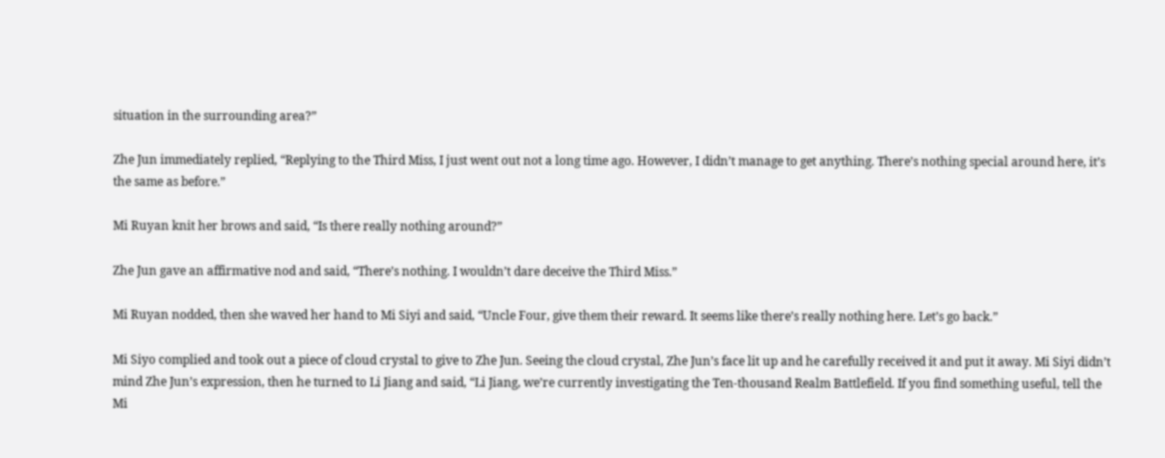situation in the surrounding area?”

Zhe Jun immediately replied, “Replying to the Third Miss, I just went out not a long time ago. However, I didn’t manage to get anything. There’s nothing special around here, it’s the same as before.”

Mi Ruyan knit her brows and said, “Is there really nothing around?”

Zhe Jun gave an affirmative nod and said, “There’s nothing. I wouldn’t dare deceive the Third Miss.”

Mi Ruyan nodded, then she waved her hand to Mi Siyi and said, “Uncle Four, give them their reward. It seems like there’s really nothing here. Let’s go back.”

Mi Siyo complied and took out a piece of cloud crystal to give to Zhe Jun. Seeing the cloud crystal, Zhe Jun’s face lit up and he carefully received it and put it away. Mi Siyi didn’t mind Zhe Jun’s expression, then he turned to Li Jiang and said, “Li Jiang, we’re currently investigating the Ten-thousand Realm Battlefield. If you find something useful, tell the Mi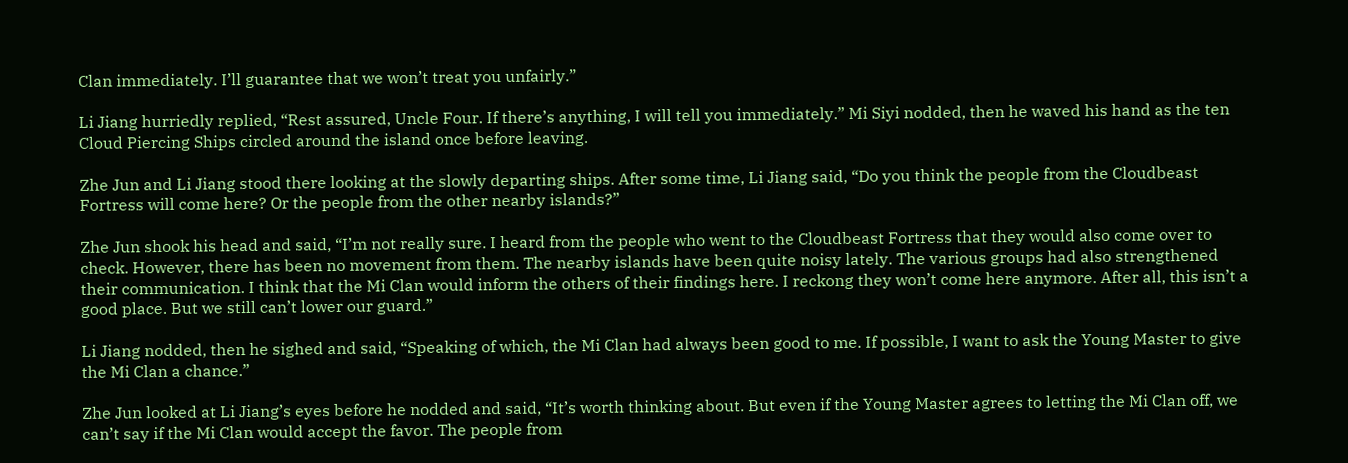Clan immediately. I’ll guarantee that we won’t treat you unfairly.”

Li Jiang hurriedly replied, “Rest assured, Uncle Four. If there’s anything, I will tell you immediately.” Mi Siyi nodded, then he waved his hand as the ten Cloud Piercing Ships circled around the island once before leaving.

Zhe Jun and Li Jiang stood there looking at the slowly departing ships. After some time, Li Jiang said, “Do you think the people from the Cloudbeast Fortress will come here? Or the people from the other nearby islands?”

Zhe Jun shook his head and said, “I’m not really sure. I heard from the people who went to the Cloudbeast Fortress that they would also come over to check. However, there has been no movement from them. The nearby islands have been quite noisy lately. The various groups had also strengthened their communication. I think that the Mi Clan would inform the others of their findings here. I reckong they won’t come here anymore. After all, this isn’t a good place. But we still can’t lower our guard.”

Li Jiang nodded, then he sighed and said, “Speaking of which, the Mi Clan had always been good to me. If possible, I want to ask the Young Master to give the Mi Clan a chance.”

Zhe Jun looked at Li Jiang’s eyes before he nodded and said, “It’s worth thinking about. But even if the Young Master agrees to letting the Mi Clan off, we can’t say if the Mi Clan would accept the favor. The people from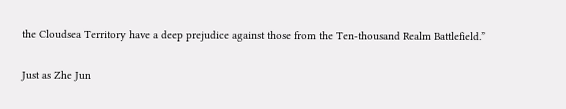the Cloudsea Territory have a deep prejudice against those from the Ten-thousand Realm Battlefield.”

Just as Zhe Jun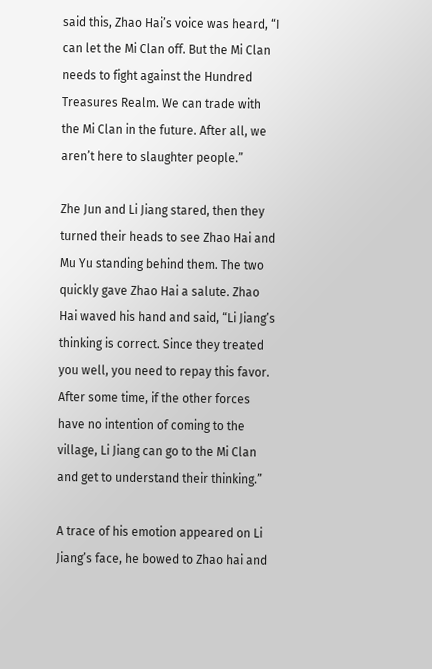said this, Zhao Hai’s voice was heard, “I can let the Mi Clan off. But the Mi Clan needs to fight against the Hundred Treasures Realm. We can trade with the Mi Clan in the future. After all, we aren’t here to slaughter people.”

Zhe Jun and Li Jiang stared, then they turned their heads to see Zhao Hai and Mu Yu standing behind them. The two quickly gave Zhao Hai a salute. Zhao Hai waved his hand and said, “Li Jiang’s thinking is correct. Since they treated you well, you need to repay this favor. After some time, if the other forces have no intention of coming to the village, Li Jiang can go to the Mi Clan and get to understand their thinking.”

A trace of his emotion appeared on Li Jiang’s face, he bowed to Zhao hai and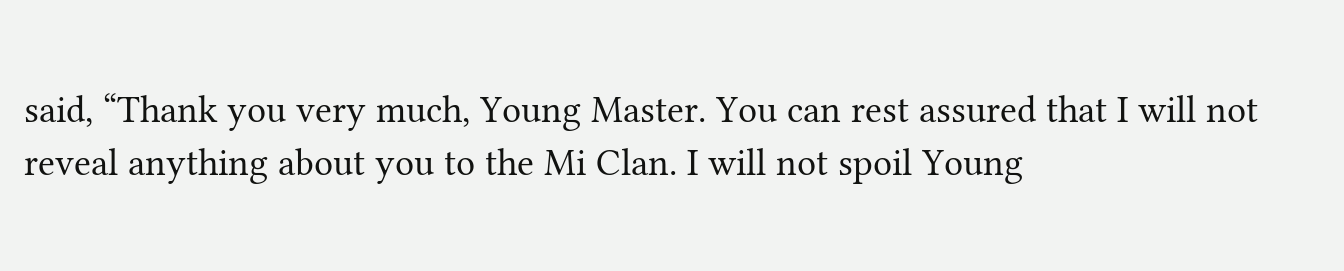said, “Thank you very much, Young Master. You can rest assured that I will not reveal anything about you to the Mi Clan. I will not spoil Young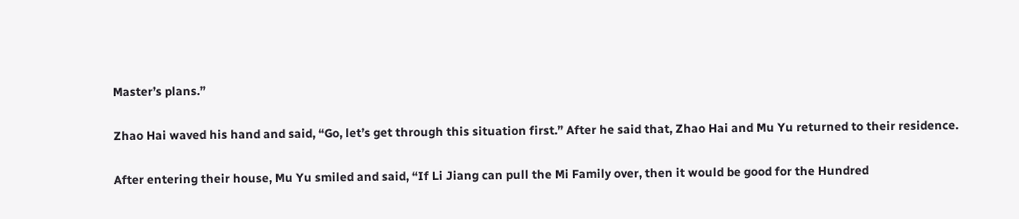Master’s plans.”

Zhao Hai waved his hand and said, “Go, let’s get through this situation first.” After he said that, Zhao Hai and Mu Yu returned to their residence.

After entering their house, Mu Yu smiled and said, “If Li Jiang can pull the Mi Family over, then it would be good for the Hundred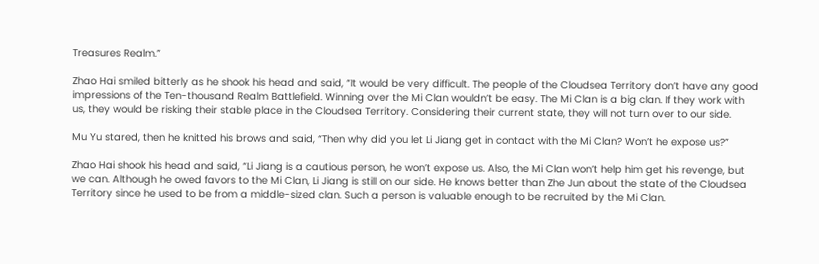Treasures Realm.”

Zhao Hai smiled bitterly as he shook his head and said, “It would be very difficult. The people of the Cloudsea Territory don’t have any good impressions of the Ten-thousand Realm Battlefield. Winning over the Mi Clan wouldn’t be easy. The Mi Clan is a big clan. If they work with us, they would be risking their stable place in the Cloudsea Territory. Considering their current state, they will not turn over to our side.

Mu Yu stared, then he knitted his brows and said, “Then why did you let Li Jiang get in contact with the Mi Clan? Won’t he expose us?”

Zhao Hai shook his head and said, “Li Jiang is a cautious person, he won’t expose us. Also, the Mi Clan won’t help him get his revenge, but we can. Although he owed favors to the Mi Clan, Li Jiang is still on our side. He knows better than Zhe Jun about the state of the Cloudsea Territory since he used to be from a middle-sized clan. Such a person is valuable enough to be recruited by the Mi Clan.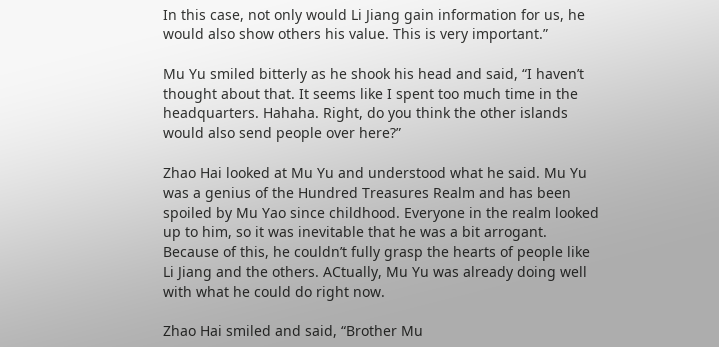In this case, not only would Li Jiang gain information for us, he would also show others his value. This is very important.”

Mu Yu smiled bitterly as he shook his head and said, “I haven’t thought about that. It seems like I spent too much time in the headquarters. Hahaha. Right, do you think the other islands would also send people over here?”

Zhao Hai looked at Mu Yu and understood what he said. Mu Yu was a genius of the Hundred Treasures Realm and has been spoiled by Mu Yao since childhood. Everyone in the realm looked up to him, so it was inevitable that he was a bit arrogant. Because of this, he couldn’t fully grasp the hearts of people like Li Jiang and the others. ACtually, Mu Yu was already doing well with what he could do right now.

Zhao Hai smiled and said, “Brother Mu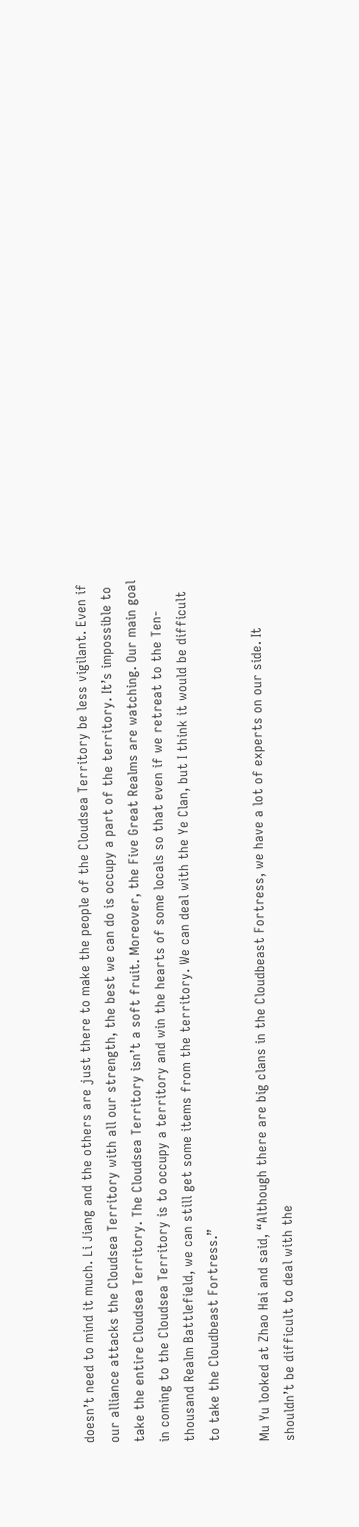doesn’t need to mind it much. Li Jiang and the others are just there to make the people of the Cloudsea Territory be less vigilant. Even if our alliance attacks the Cloudsea Territory with all our strength, the best we can do is occupy a part of the territory. It’s impossible to take the entire Cloudsea Territory. The Cloudsea Territory isn’t a soft fruit. Moreover, the Five Great Realms are watching. Our main goal in coming to the Cloudsea Territory is to occupy a territory and win the hearts of some locals so that even if we retreat to the Ten-thousand Realm Battlefield, we can still get some items from the territory. We can deal with the Ye Clan, but I think it would be difficult to take the Cloudbeast Fortress.”

Mu Yu looked at Zhao Hai and said, “Although there are big clans in the Cloudbeast Fortress, we have a lot of experts on our side. It shouldn’t be difficult to deal with the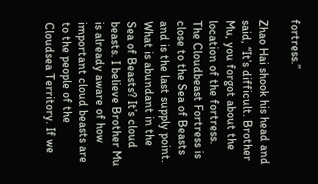fortress.”

Zhao Hai shook his head and said, “It’s difficult. Brother Mu, you forgot about the location of the fortress. The Cloudbeast Fortress is close to the Sea of Beasts and is the last supply point. What is abundant in the Sea of Beasts? It’s cloud beasts. I believe Brother Mu is already aware of how important cloud beasts are to the people of the Cloudsea Territory. If we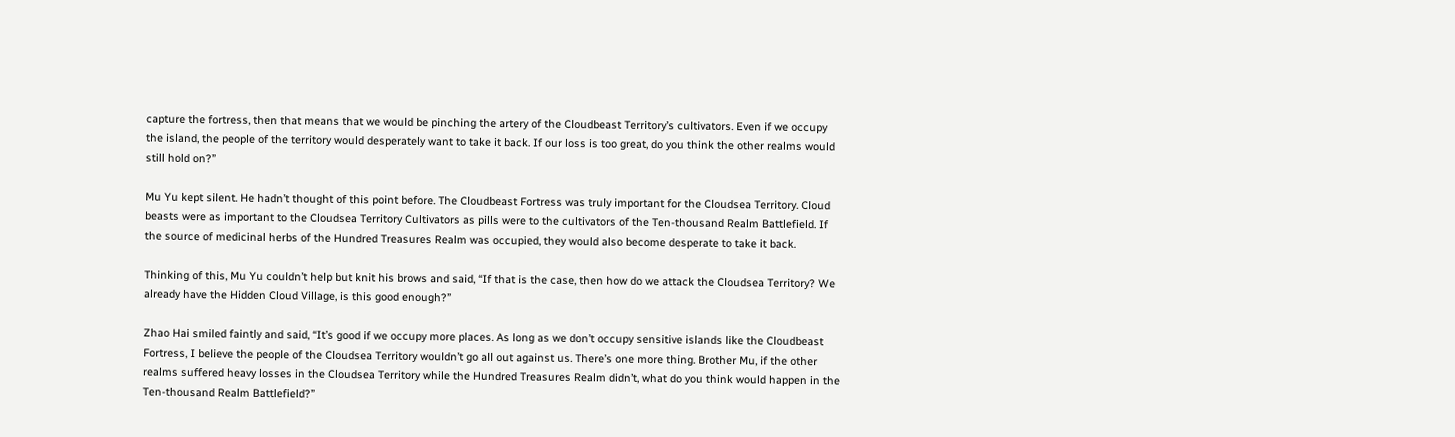capture the fortress, then that means that we would be pinching the artery of the Cloudbeast Territory’s cultivators. Even if we occupy the island, the people of the territory would desperately want to take it back. If our loss is too great, do you think the other realms would still hold on?”

Mu Yu kept silent. He hadn’t thought of this point before. The Cloudbeast Fortress was truly important for the Cloudsea Territory. Cloud beasts were as important to the Cloudsea Territory Cultivators as pills were to the cultivators of the Ten-thousand Realm Battlefield. If the source of medicinal herbs of the Hundred Treasures Realm was occupied, they would also become desperate to take it back.

Thinking of this, Mu Yu couldn’t help but knit his brows and said, “If that is the case, then how do we attack the Cloudsea Territory? We already have the Hidden Cloud Village, is this good enough?”

Zhao Hai smiled faintly and said, “It’s good if we occupy more places. As long as we don’t occupy sensitive islands like the Cloudbeast Fortress, I believe the people of the Cloudsea Territory wouldn’t go all out against us. There’s one more thing. Brother Mu, if the other realms suffered heavy losses in the Cloudsea Territory while the Hundred Treasures Realm didn’t, what do you think would happen in the Ten-thousand Realm Battlefield?”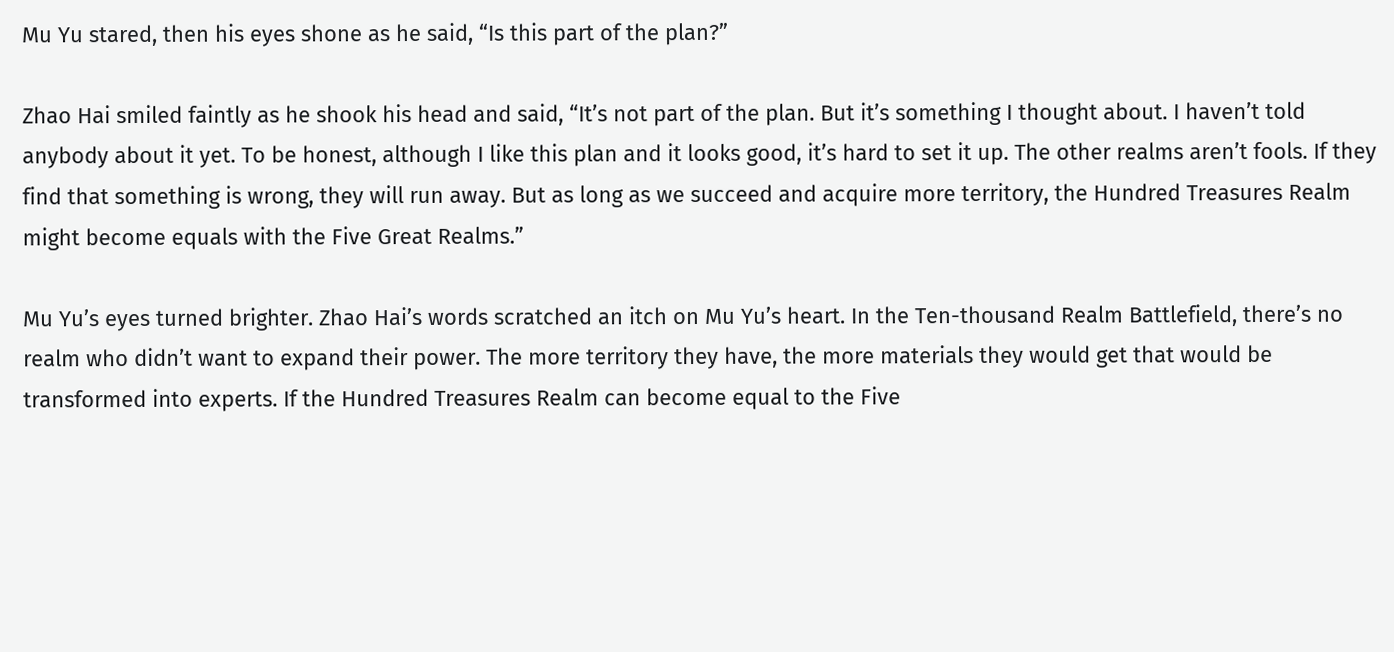Mu Yu stared, then his eyes shone as he said, “Is this part of the plan?”

Zhao Hai smiled faintly as he shook his head and said, “It’s not part of the plan. But it’s something I thought about. I haven’t told anybody about it yet. To be honest, although I like this plan and it looks good, it’s hard to set it up. The other realms aren’t fools. If they find that something is wrong, they will run away. But as long as we succeed and acquire more territory, the Hundred Treasures Realm might become equals with the Five Great Realms.”

Mu Yu’s eyes turned brighter. Zhao Hai’s words scratched an itch on Mu Yu’s heart. In the Ten-thousand Realm Battlefield, there’s no realm who didn’t want to expand their power. The more territory they have, the more materials they would get that would be transformed into experts. If the Hundred Treasures Realm can become equal to the Five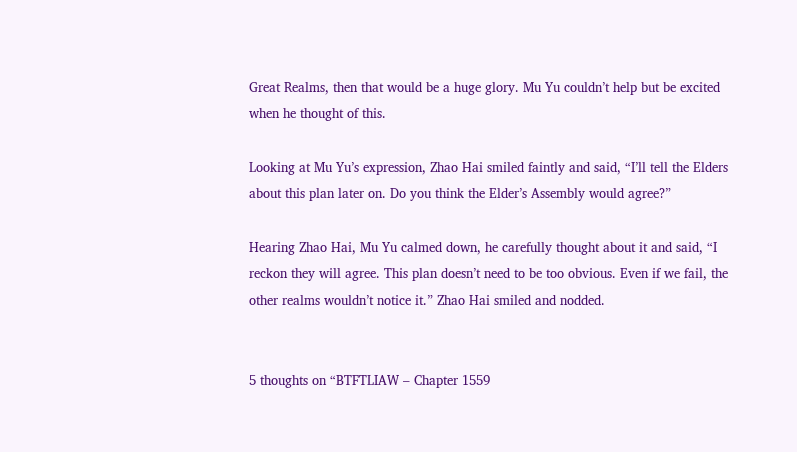Great Realms, then that would be a huge glory. Mu Yu couldn’t help but be excited when he thought of this.

Looking at Mu Yu’s expression, Zhao Hai smiled faintly and said, “I’ll tell the Elders about this plan later on. Do you think the Elder’s Assembly would agree?”

Hearing Zhao Hai, Mu Yu calmed down, he carefully thought about it and said, “I reckon they will agree. This plan doesn’t need to be too obvious. Even if we fail, the other realms wouldn’t notice it.” Zhao Hai smiled and nodded.


5 thoughts on “BTFTLIAW – Chapter 1559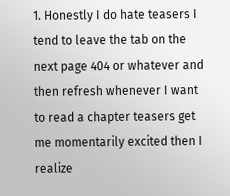1. Honestly I do hate teasers I tend to leave the tab on the next page 404 or whatever and then refresh whenever I want to read a chapter teasers get me momentarily excited then I realize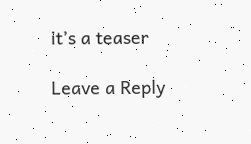it’s a teaser

Leave a Reply